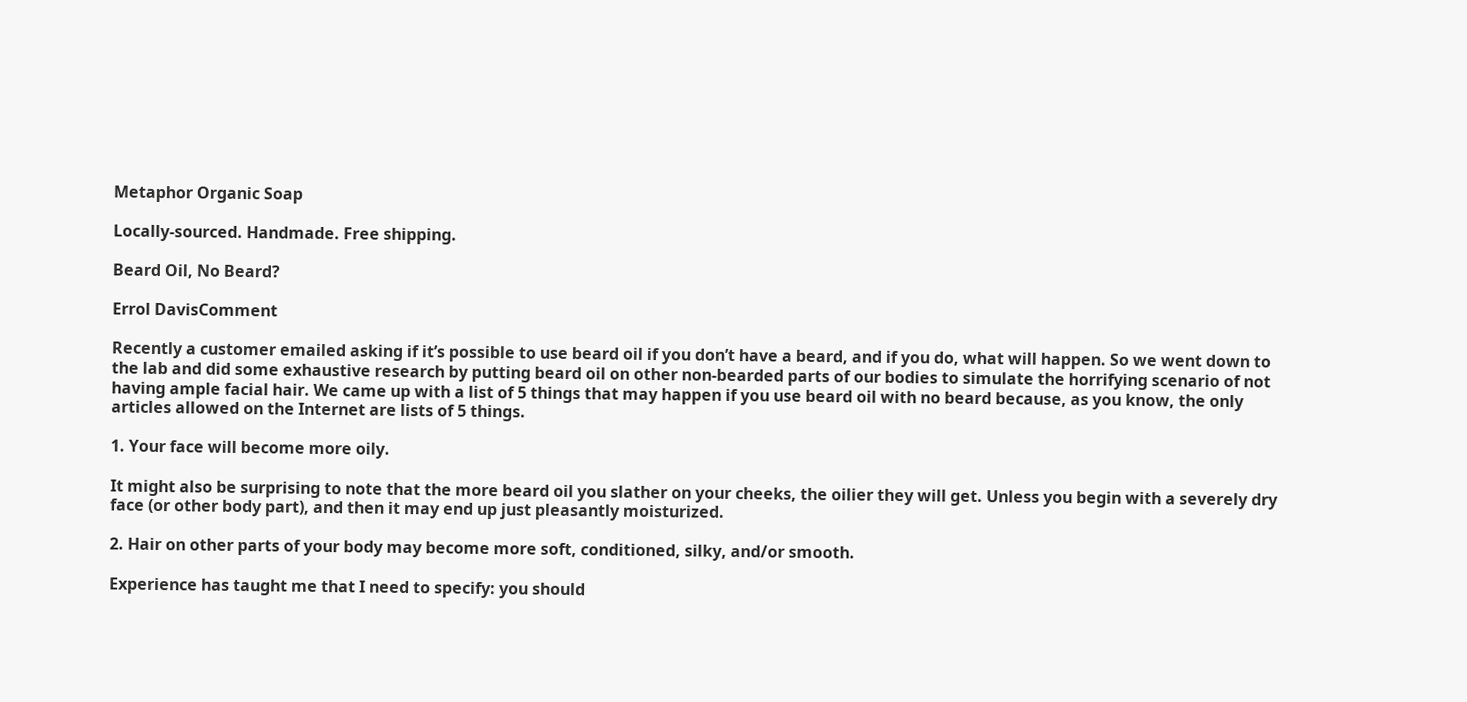Metaphor Organic Soap

Locally-sourced. Handmade. Free shipping.

Beard Oil, No Beard?

Errol DavisComment

Recently a customer emailed asking if it’s possible to use beard oil if you don’t have a beard, and if you do, what will happen. So we went down to the lab and did some exhaustive research by putting beard oil on other non-bearded parts of our bodies to simulate the horrifying scenario of not having ample facial hair. We came up with a list of 5 things that may happen if you use beard oil with no beard because, as you know, the only articles allowed on the Internet are lists of 5 things.

1. Your face will become more oily.

It might also be surprising to note that the more beard oil you slather on your cheeks, the oilier they will get. Unless you begin with a severely dry face (or other body part), and then it may end up just pleasantly moisturized.

2. Hair on other parts of your body may become more soft, conditioned, silky, and/or smooth.

Experience has taught me that I need to specify: you should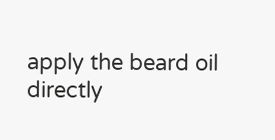apply the beard oil directly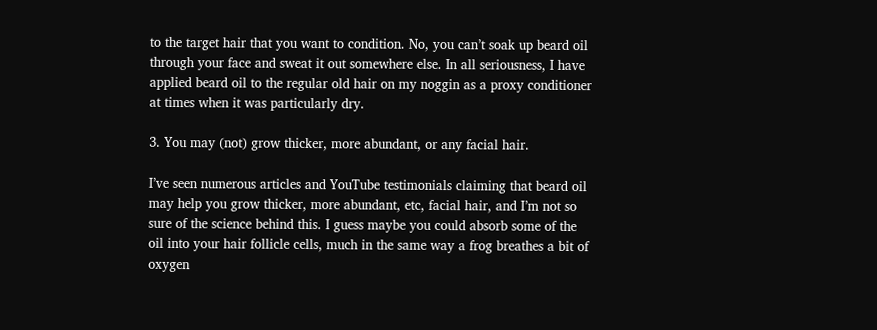to the target hair that you want to condition. No, you can’t soak up beard oil through your face and sweat it out somewhere else. In all seriousness, I have applied beard oil to the regular old hair on my noggin as a proxy conditioner at times when it was particularly dry.

3. You may (not) grow thicker, more abundant, or any facial hair.

I’ve seen numerous articles and YouTube testimonials claiming that beard oil may help you grow thicker, more abundant, etc, facial hair, and I’m not so sure of the science behind this. I guess maybe you could absorb some of the oil into your hair follicle cells, much in the same way a frog breathes a bit of oxygen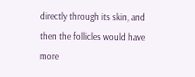directly through its skin, and then the follicles would have more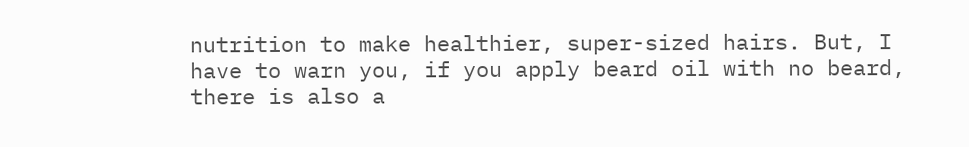nutrition to make healthier, super-sized hairs. But, I have to warn you, if you apply beard oil with no beard, there is also a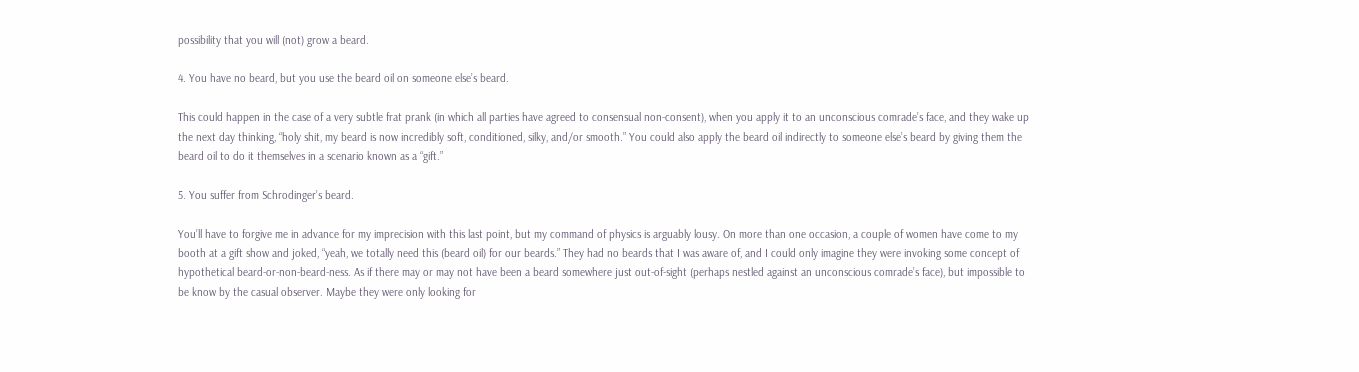possibility that you will (not) grow a beard.

4. You have no beard, but you use the beard oil on someone else’s beard.

This could happen in the case of a very subtle frat prank (in which all parties have agreed to consensual non-consent), when you apply it to an unconscious comrade’s face, and they wake up the next day thinking, “holy shit, my beard is now incredibly soft, conditioned, silky, and/or smooth.” You could also apply the beard oil indirectly to someone else’s beard by giving them the beard oil to do it themselves in a scenario known as a “gift.”

5. You suffer from Schrodinger’s beard.

You’ll have to forgive me in advance for my imprecision with this last point, but my command of physics is arguably lousy. On more than one occasion, a couple of women have come to my booth at a gift show and joked, “yeah, we totally need this (beard oil) for our beards.” They had no beards that I was aware of, and I could only imagine they were invoking some concept of hypothetical beard-or-non-beard-ness. As if there may or may not have been a beard somewhere just out-of-sight (perhaps nestled against an unconscious comrade’s face), but impossible to be know by the casual observer. Maybe they were only looking for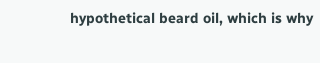hypothetical beard oil, which is why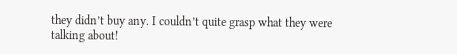they didn’t buy any. I couldn’t quite grasp what they were talking about!